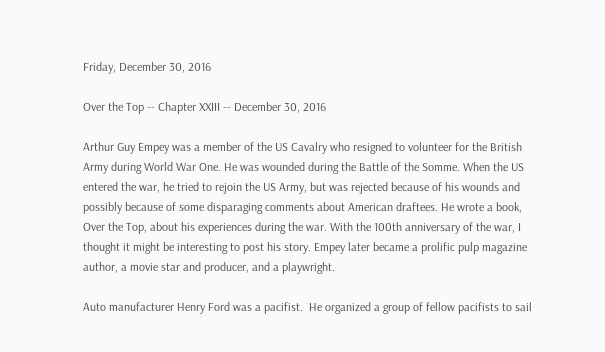Friday, December 30, 2016

Over the Top -- Chapter XXIII -- December 30, 2016

Arthur Guy Empey was a member of the US Cavalry who resigned to volunteer for the British Army during World War One. He was wounded during the Battle of the Somme. When the US entered the war, he tried to rejoin the US Army, but was rejected because of his wounds and possibly because of some disparaging comments about American draftees. He wrote a book, Over the Top, about his experiences during the war. With the 100th anniversary of the war, I thought it might be interesting to post his story. Empey later became a prolific pulp magazine author, a movie star and producer, and a playwright.

Auto manufacturer Henry Ford was a pacifist.  He organized a group of fellow pacifists to sail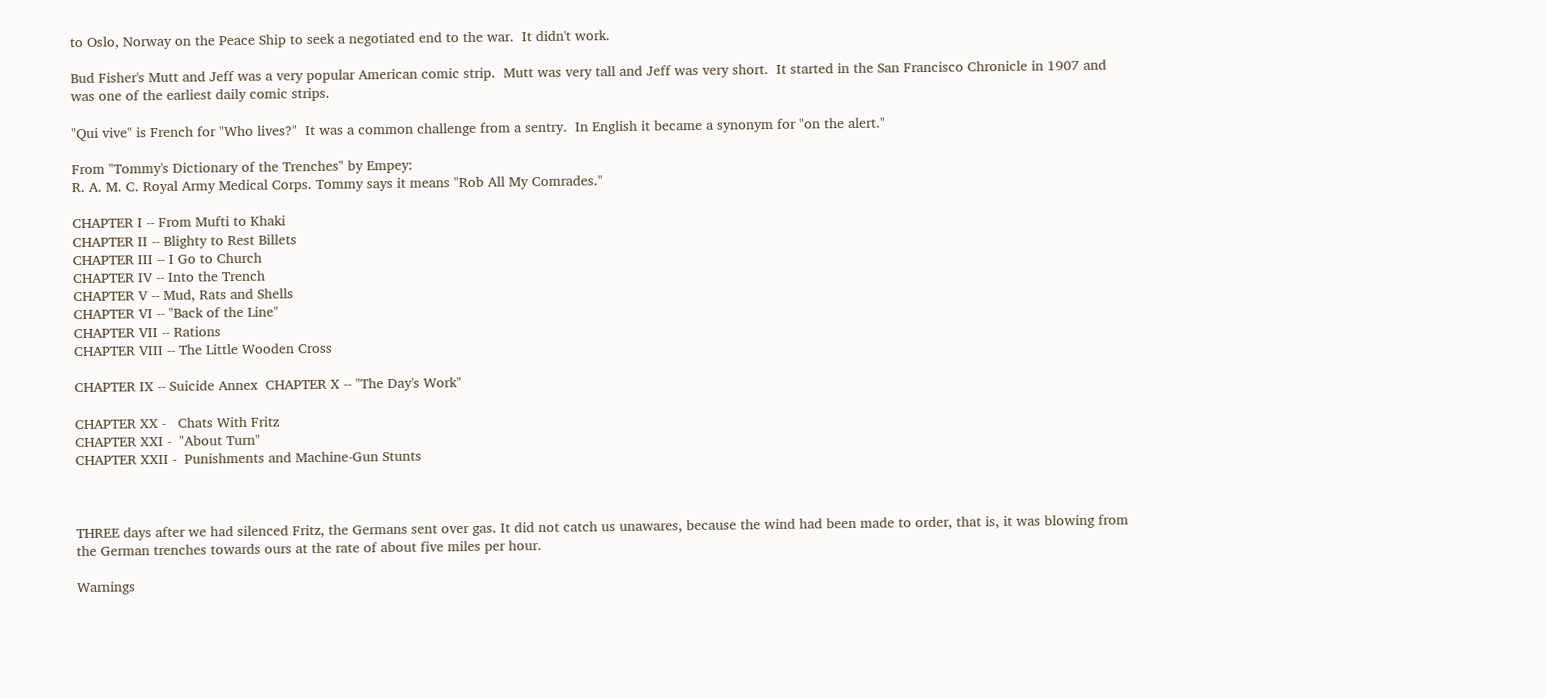to Oslo, Norway on the Peace Ship to seek a negotiated end to the war.  It didn't work.

Bud Fisher's Mutt and Jeff was a very popular American comic strip.  Mutt was very tall and Jeff was very short.  It started in the San Francisco Chronicle in 1907 and was one of the earliest daily comic strips.

"Qui vive" is French for "Who lives?"  It was a common challenge from a sentry.  In English it became a synonym for "on the alert."

From "Tommy's Dictionary of the Trenches" by Empey:
R. A. M. C. Royal Army Medical Corps. Tommy says it means "Rob All My Comrades."

CHAPTER I -- From Mufti to Khaki
CHAPTER II -- Blighty to Rest Billets
CHAPTER III -- I Go to Church
CHAPTER IV -- Into the Trench
CHAPTER V -- Mud, Rats and Shells
CHAPTER VI -- "Back of the Line"
CHAPTER VII -- Rations
CHAPTER VIII -- The Little Wooden Cross

CHAPTER IX -- Suicide Annex  CHAPTER X -- "The Day's Work"

CHAPTER XX -   Chats With Fritz
CHAPTER XXI -  "About Turn"
CHAPTER XXII -  Punishments and Machine-Gun Stunts



THREE days after we had silenced Fritz, the Germans sent over gas. It did not catch us unawares, because the wind had been made to order, that is, it was blowing from the German trenches towards ours at the rate of about five miles per hour.

Warnings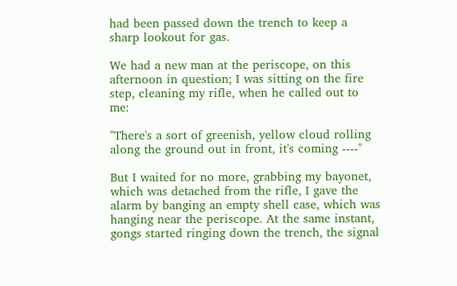had been passed down the trench to keep a sharp lookout for gas.

We had a new man at the periscope, on this afternoon in question; I was sitting on the fire step, cleaning my rifle, when he called out to me:

"There's a sort of greenish, yellow cloud rolling along the ground out in front, it's coming ----"

But I waited for no more, grabbing my bayonet, which was detached from the rifle, I gave the alarm by banging an empty shell case, which was hanging near the periscope. At the same instant, gongs started ringing down the trench, the signal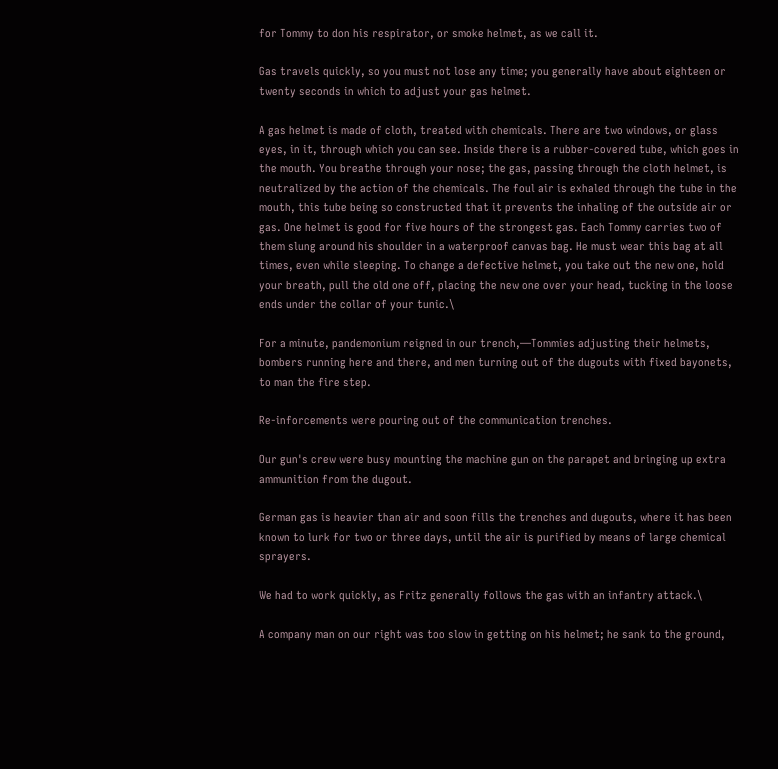for Tommy to don his respirator, or smoke helmet, as we call it.

Gas travels quickly, so you must not lose any time; you generally have about eighteen or twenty seconds in which to adjust your gas helmet.

A gas helmet is made of cloth, treated with chemicals. There are two windows, or glass eyes, in it, through which you can see. Inside there is a rubber-covered tube, which goes in the mouth. You breathe through your nose; the gas, passing through the cloth helmet, is neutralized by the action of the chemicals. The foul air is exhaled through the tube in the mouth, this tube being so constructed that it prevents the inhaling of the outside air or gas. One helmet is good for five hours of the strongest gas. Each Tommy carries two of them slung around his shoulder in a waterproof canvas bag. He must wear this bag at all times, even while sleeping. To change a defective helmet, you take out the new one, hold your breath, pull the old one off, placing the new one over your head, tucking in the loose ends under the collar of your tunic.\

For a minute, pandemonium reigned in our trench,—Tommies adjusting their helmets, bombers running here and there, and men turning out of the dugouts with fixed bayonets, to man the fire step.

Re-inforcements were pouring out of the communication trenches.

Our gun's crew were busy mounting the machine gun on the parapet and bringing up extra ammunition from the dugout.

German gas is heavier than air and soon fills the trenches and dugouts, where it has been known to lurk for two or three days, until the air is purified by means of large chemical sprayers.

We had to work quickly, as Fritz generally follows the gas with an infantry attack.\

A company man on our right was too slow in getting on his helmet; he sank to the ground,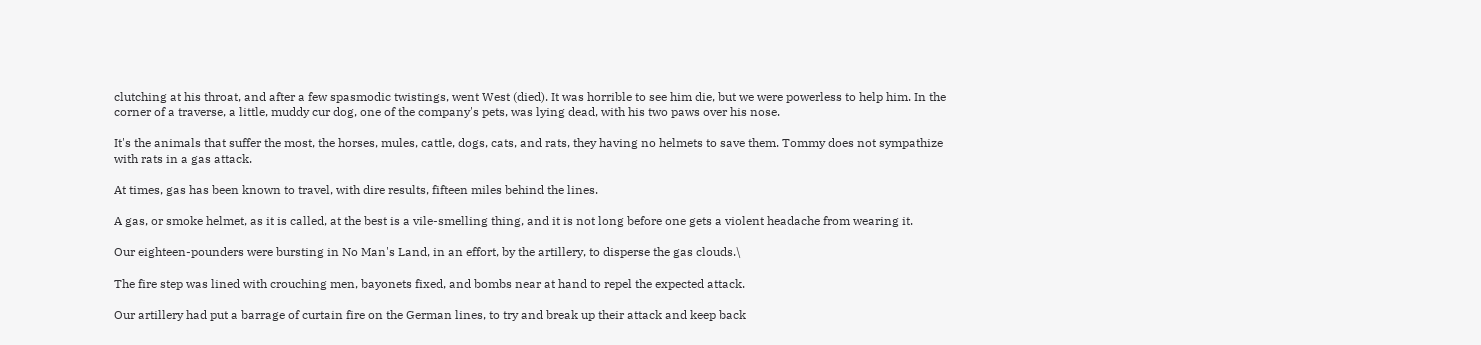clutching at his throat, and after a few spasmodic twistings, went West (died). It was horrible to see him die, but we were powerless to help him. In the corner of a traverse, a little, muddy cur dog, one of the company's pets, was lying dead, with his two paws over his nose.

It's the animals that suffer the most, the horses, mules, cattle, dogs, cats, and rats, they having no helmets to save them. Tommy does not sympathize with rats in a gas attack.

At times, gas has been known to travel, with dire results, fifteen miles behind the lines.

A gas, or smoke helmet, as it is called, at the best is a vile-smelling thing, and it is not long before one gets a violent headache from wearing it.

Our eighteen-pounders were bursting in No Man's Land, in an effort, by the artillery, to disperse the gas clouds.\

The fire step was lined with crouching men, bayonets fixed, and bombs near at hand to repel the expected attack.

Our artillery had put a barrage of curtain fire on the German lines, to try and break up their attack and keep back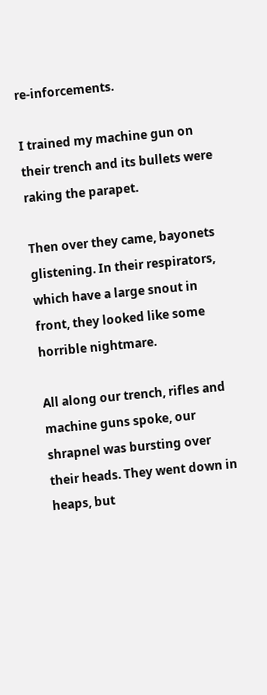re-inforcements.

I trained my machine gun on their trench and its bullets were raking the parapet.

Then over they came, bayonets glistening. In their respirators, which have a large snout in front, they looked like some horrible nightmare.

All along our trench, rifles and machine guns spoke, our shrapnel was bursting over their heads. They went down in heaps, but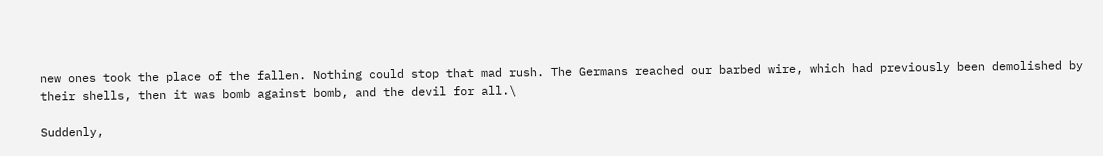new ones took the place of the fallen. Nothing could stop that mad rush. The Germans reached our barbed wire, which had previously been demolished by their shells, then it was bomb against bomb, and the devil for all.\

Suddenly,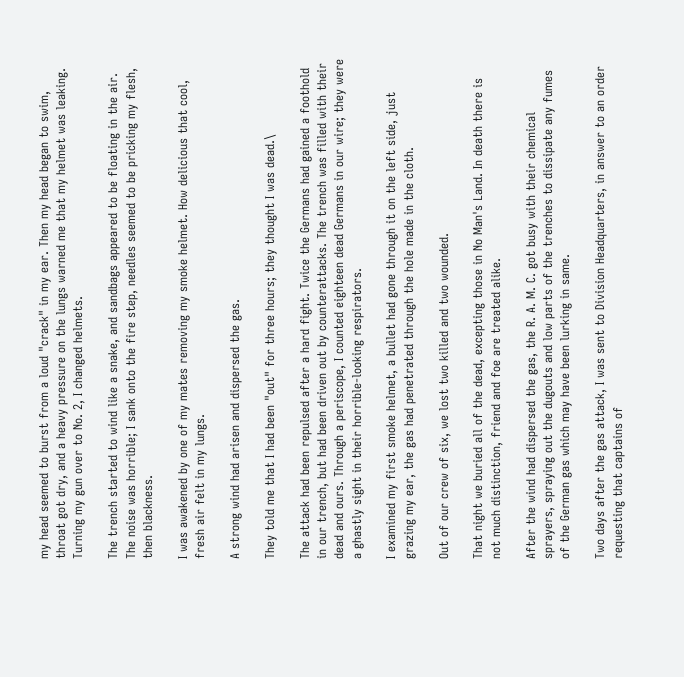my head seemed to burst from a loud "crack" in my ear. Then my head began to swim, throat got dry, and a heavy pressure on the lungs warned me that my helmet was leaking. Turning my gun over to No. 2, I changed helmets.

The trench started to wind like a snake, and sandbags appeared to be floating in the air. The noise was horrible; I sank onto the fire step, needles seemed to be pricking my flesh, then blackness.

I was awakened by one of my mates removing my smoke helmet. How delicious that cool, fresh air felt in my lungs.

A strong wind had arisen and dispersed the gas.

They told me that I had been "out" for three hours; they thought I was dead.\

The attack had been repulsed after a hard fight. Twice the Germans had gained a foothold in our trench, but had been driven out by counterattacks. The trench was filled with their dead and ours. Through a periscope, I counted eighteen dead Germans in our wire; they were a ghastly sight in their horrible-looking respirators.

I examined my first smoke helmet, a bullet had gone through it on the left side, just grazing my ear, the gas had penetrated through the hole made in the cloth.

Out of our crew of six, we lost two killed and two wounded.

That night we buried all of the dead, excepting those in No Man's Land. In death there is not much distinction, friend and foe are treated alike.

After the wind had dispersed the gas, the R. A. M. C. got busy with their chemical sprayers, spraying out the dugouts and low parts of the trenches to dissipate any fumes of the German gas which may have been lurking in same.

Two days after the gas attack, I was sent to Division Headquarters, in answer to an order requesting that captains of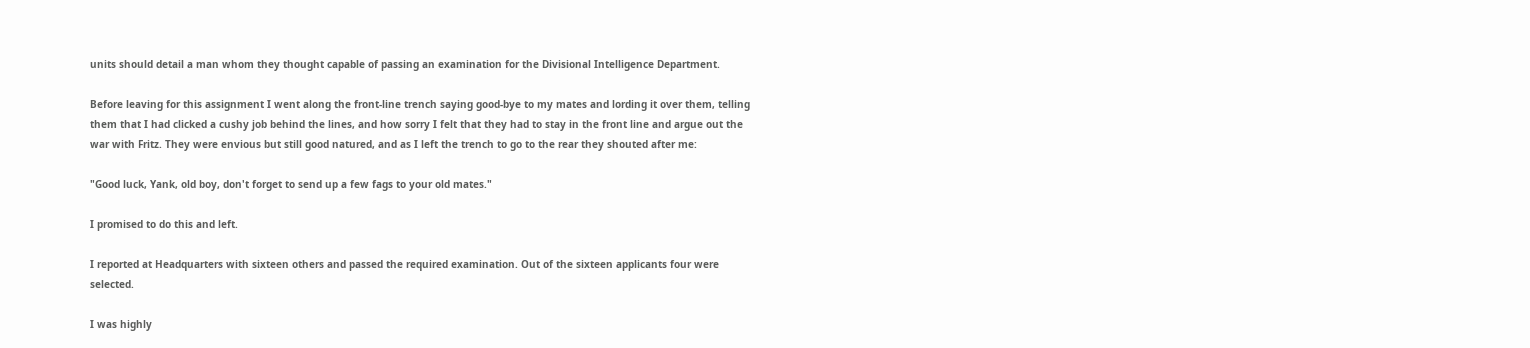units should detail a man whom they thought capable of passing an examination for the Divisional Intelligence Department.

Before leaving for this assignment I went along the front-line trench saying good-bye to my mates and lording it over them, telling them that I had clicked a cushy job behind the lines, and how sorry I felt that they had to stay in the front line and argue out the war with Fritz. They were envious but still good natured, and as I left the trench to go to the rear they shouted after me:

"Good luck, Yank, old boy, don't forget to send up a few fags to your old mates."

I promised to do this and left.

I reported at Headquarters with sixteen others and passed the required examination. Out of the sixteen applicants four were selected.

I was highly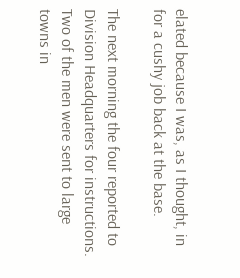elated because I was, as I thought, in for a cushy job back at the base.

The next morning the four reported to Division Headquarters for instructions. Two of the men were sent to large towns in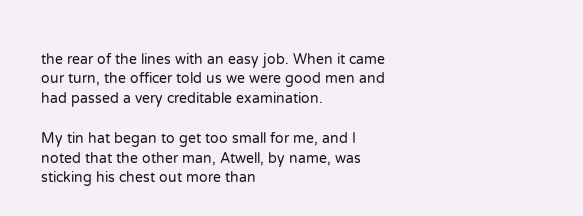the rear of the lines with an easy job. When it came our turn, the officer told us we were good men and had passed a very creditable examination.

My tin hat began to get too small for me, and I noted that the other man, Atwell, by name, was sticking his chest out more than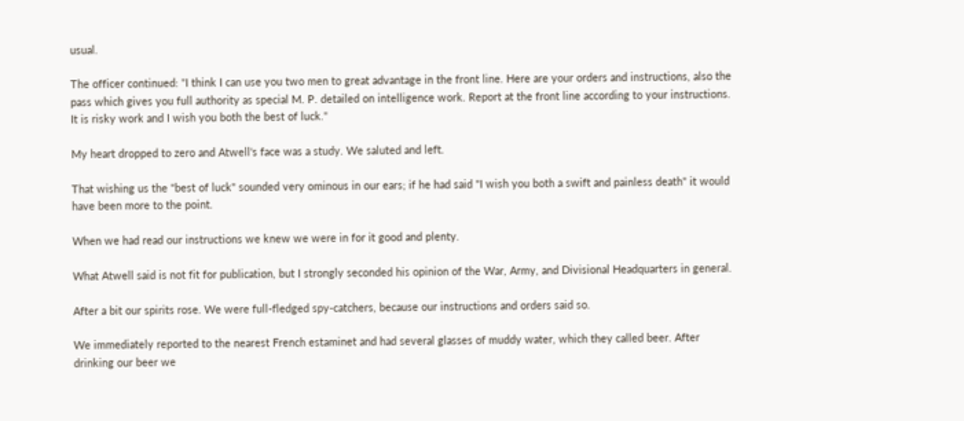usual.

The officer continued: "I think I can use you two men to great advantage in the front line. Here are your orders and instructions, also the pass which gives you full authority as special M. P. detailed on intelligence work. Report at the front line according to your instructions. It is risky work and I wish you both the best of luck."

My heart dropped to zero and Atwell's face was a study. We saluted and left.

That wishing us the "best of luck" sounded very ominous in our ears; if he had said "I wish you both a swift and painless death" it would have been more to the point.

When we had read our instructions we knew we were in for it good and plenty.

What Atwell said is not fit for publication, but I strongly seconded his opinion of the War, Army, and Divisional Headquarters in general.

After a bit our spirits rose. We were full-fledged spy-catchers, because our instructions and orders said so.

We immediately reported to the nearest French estaminet and had several glasses of muddy water, which they called beer. After drinking our beer we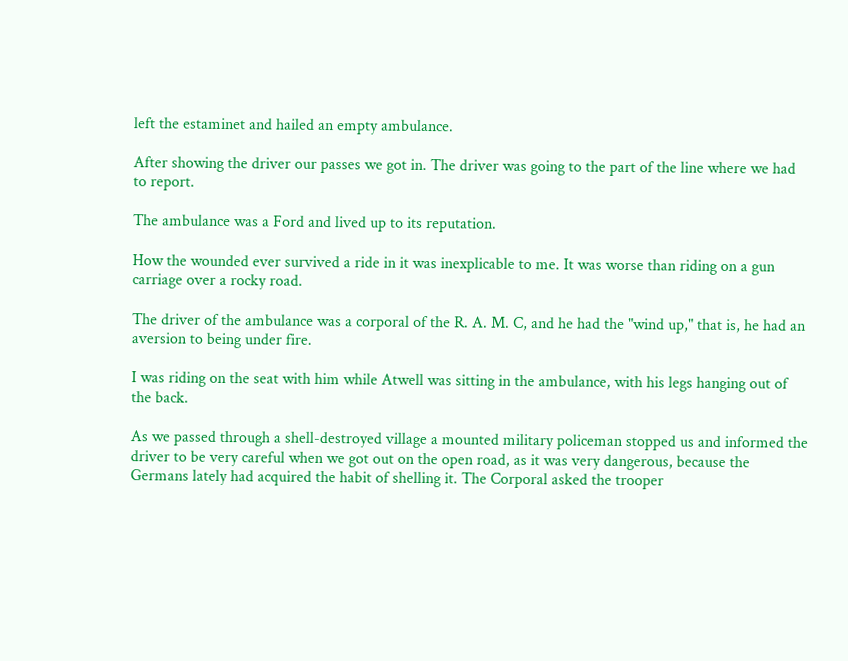left the estaminet and hailed an empty ambulance.

After showing the driver our passes we got in. The driver was going to the part of the line where we had to report.

The ambulance was a Ford and lived up to its reputation.

How the wounded ever survived a ride in it was inexplicable to me. It was worse than riding on a gun carriage over a rocky road.

The driver of the ambulance was a corporal of the R. A. M. C, and he had the "wind up," that is, he had an aversion to being under fire.

I was riding on the seat with him while Atwell was sitting in the ambulance, with his legs hanging out of the back.

As we passed through a shell-destroyed village a mounted military policeman stopped us and informed the driver to be very careful when we got out on the open road, as it was very dangerous, because the Germans lately had acquired the habit of shelling it. The Corporal asked the trooper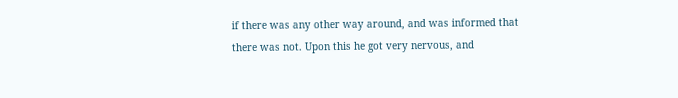if there was any other way around, and was informed that there was not. Upon this he got very nervous, and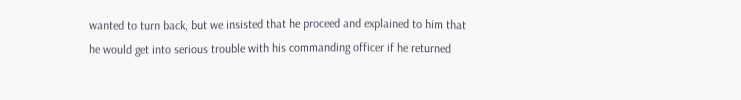wanted to turn back, but we insisted that he proceed and explained to him that he would get into serious trouble with his commanding officer if he returned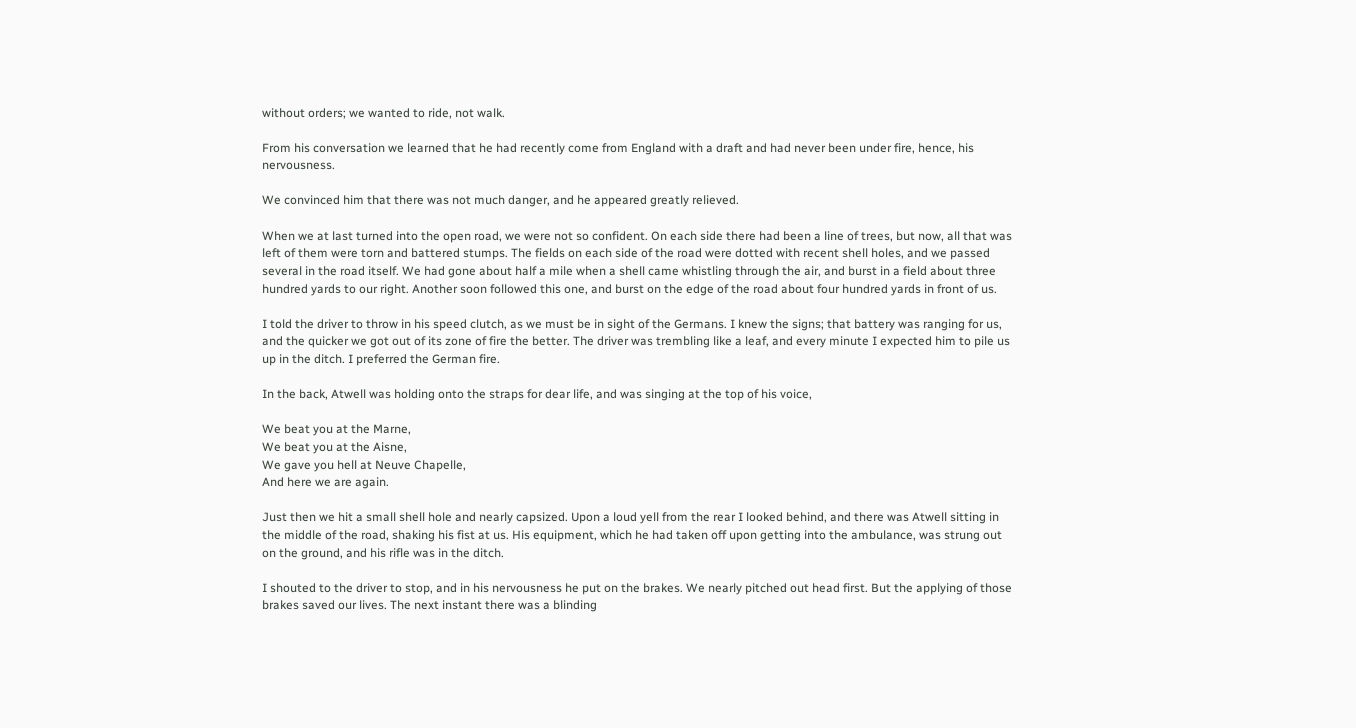without orders; we wanted to ride, not walk.

From his conversation we learned that he had recently come from England with a draft and had never been under fire, hence, his nervousness.

We convinced him that there was not much danger, and he appeared greatly relieved.

When we at last turned into the open road, we were not so confident. On each side there had been a line of trees, but now, all that was left of them were torn and battered stumps. The fields on each side of the road were dotted with recent shell holes, and we passed several in the road itself. We had gone about half a mile when a shell came whistling through the air, and burst in a field about three hundred yards to our right. Another soon followed this one, and burst on the edge of the road about four hundred yards in front of us.

I told the driver to throw in his speed clutch, as we must be in sight of the Germans. I knew the signs; that battery was ranging for us, and the quicker we got out of its zone of fire the better. The driver was trembling like a leaf, and every minute I expected him to pile us up in the ditch. I preferred the German fire.

In the back, Atwell was holding onto the straps for dear life, and was singing at the top of his voice,

We beat you at the Marne,
We beat you at the Aisne,
We gave you hell at Neuve Chapelle,
And here we are again.

Just then we hit a small shell hole and nearly capsized. Upon a loud yell from the rear I looked behind, and there was Atwell sitting in the middle of the road, shaking his fist at us. His equipment, which he had taken off upon getting into the ambulance, was strung out on the ground, and his rifle was in the ditch.

I shouted to the driver to stop, and in his nervousness he put on the brakes. We nearly pitched out head first. But the applying of those brakes saved our lives. The next instant there was a blinding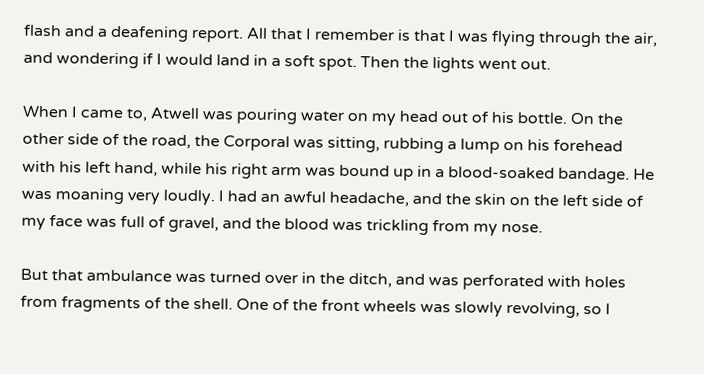flash and a deafening report. All that I remember is that I was flying through the air, and wondering if I would land in a soft spot. Then the lights went out.

When I came to, Atwell was pouring water on my head out of his bottle. On the other side of the road, the Corporal was sitting, rubbing a lump on his forehead with his left hand, while his right arm was bound up in a blood-soaked bandage. He was moaning very loudly. I had an awful headache, and the skin on the left side of my face was full of gravel, and the blood was trickling from my nose.

But that ambulance was turned over in the ditch, and was perforated with holes from fragments of the shell. One of the front wheels was slowly revolving, so I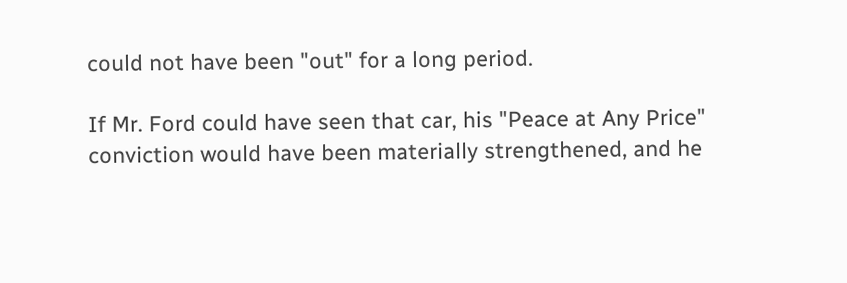could not have been "out" for a long period.

If Mr. Ford could have seen that car, his "Peace at Any Price" conviction would have been materially strengthened, and he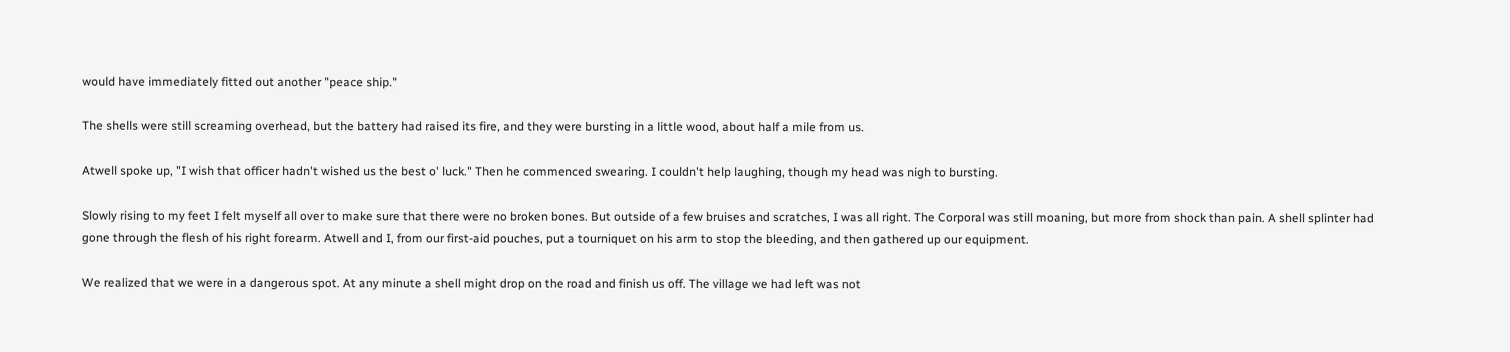would have immediately fitted out another "peace ship."

The shells were still screaming overhead, but the battery had raised its fire, and they were bursting in a little wood, about half a mile from us.

Atwell spoke up, "I wish that officer hadn't wished us the best o' luck." Then he commenced swearing. I couldn't help laughing, though my head was nigh to bursting.

Slowly rising to my feet I felt myself all over to make sure that there were no broken bones. But outside of a few bruises and scratches, I was all right. The Corporal was still moaning, but more from shock than pain. A shell splinter had gone through the flesh of his right forearm. Atwell and I, from our first-aid pouches, put a tourniquet on his arm to stop the bleeding, and then gathered up our equipment.

We realized that we were in a dangerous spot. At any minute a shell might drop on the road and finish us off. The village we had left was not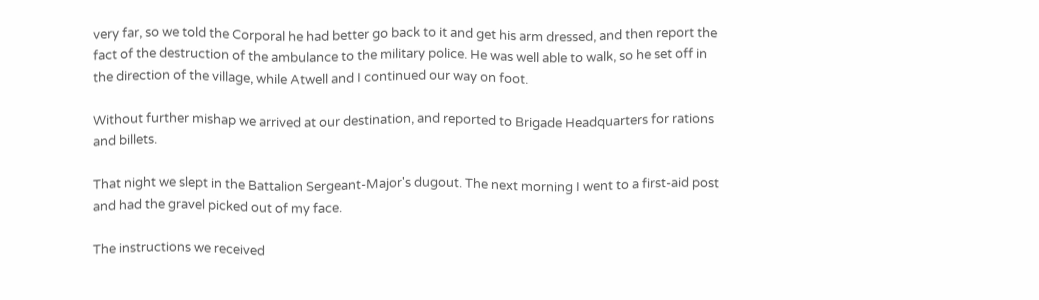very far, so we told the Corporal he had better go back to it and get his arm dressed, and then report the fact of the destruction of the ambulance to the military police. He was well able to walk, so he set off in the direction of the village, while Atwell and I continued our way on foot.

Without further mishap we arrived at our destination, and reported to Brigade Headquarters for rations and billets.

That night we slept in the Battalion Sergeant-Major's dugout. The next morning I went to a first-aid post and had the gravel picked out of my face.

The instructions we received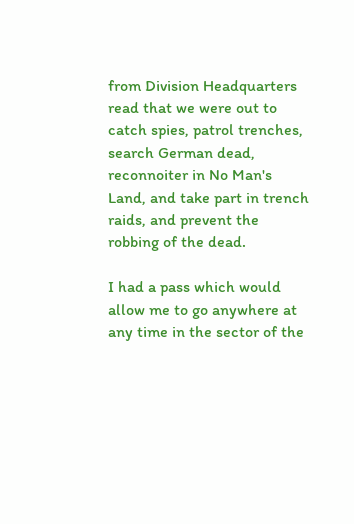from Division Headquarters read that we were out to catch spies, patrol trenches, search German dead, reconnoiter in No Man's Land, and take part in trench raids, and prevent the robbing of the dead.

I had a pass which would allow me to go anywhere at any time in the sector of the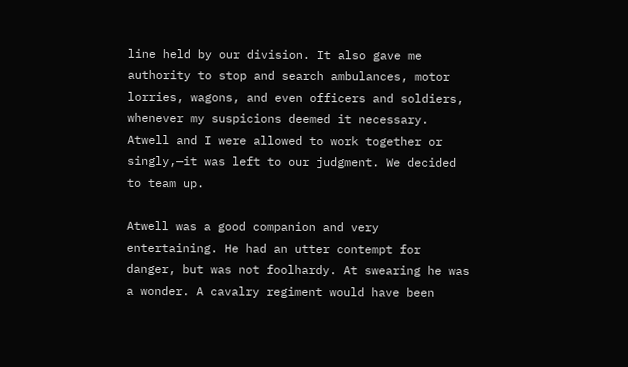line held by our division. It also gave me authority to stop and search ambulances, motor lorries, wagons, and even officers and soldiers, whenever my suspicions deemed it necessary. Atwell and I were allowed to work together or singly,—it was left to our judgment. We decided to team up.

Atwell was a good companion and very entertaining. He had an utter contempt for danger, but was not foolhardy. At swearing he was a wonder. A cavalry regiment would have been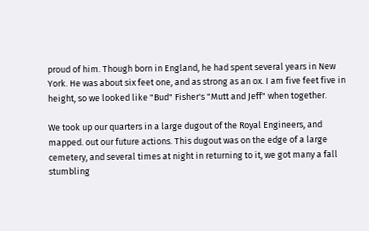proud of him. Though born in England, he had spent several years in New York. He was about six feet one, and as strong as an ox. I am five feet five in height, so we looked like "Bud" Fisher's "Mutt and Jeff" when together.

We took up our quarters in a large dugout of the Royal Engineers, and mapped. out our future actions. This dugout was on the edge of a large cemetery, and several times at night in returning to it, we got many a fall stumbling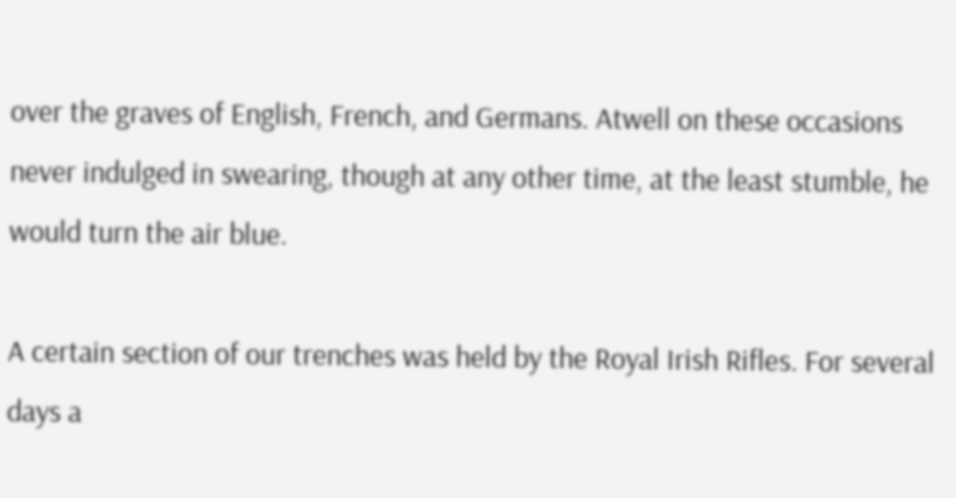over the graves of English, French, and Germans. Atwell on these occasions never indulged in swearing, though at any other time, at the least stumble, he would turn the air blue.

A certain section of our trenches was held by the Royal Irish Rifles. For several days a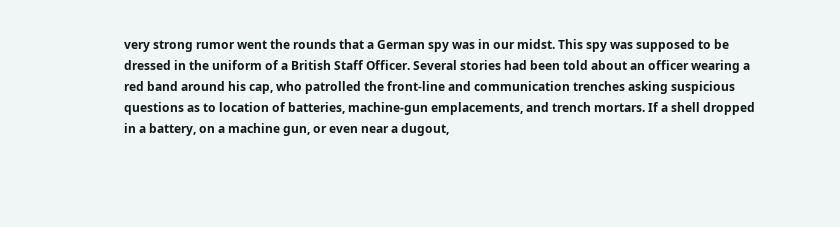very strong rumor went the rounds that a German spy was in our midst. This spy was supposed to be dressed in the uniform of a British Staff Officer. Several stories had been told about an officer wearing a red band around his cap, who patrolled the front-line and communication trenches asking suspicious questions as to location of batteries, machine-gun emplacements, and trench mortars. If a shell dropped in a battery, on a machine gun, or even near a dugout,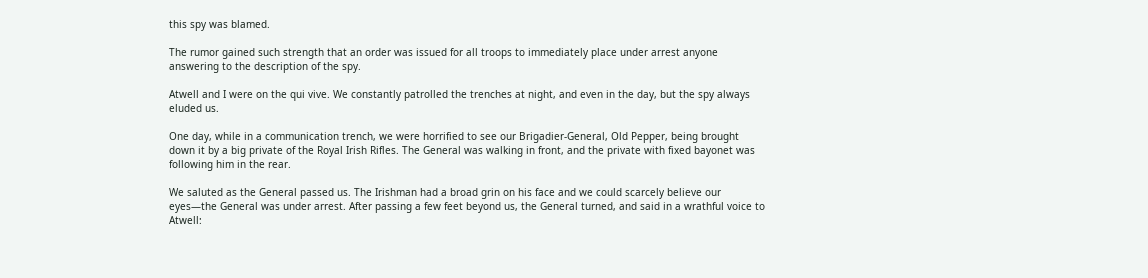this spy was blamed.

The rumor gained such strength that an order was issued for all troops to immediately place under arrest anyone answering to the description of the spy.

Atwell and I were on the qui vive. We constantly patrolled the trenches at night, and even in the day, but the spy always eluded us.

One day, while in a communication trench, we were horrified to see our Brigadier-General, Old Pepper, being brought down it by a big private of the Royal Irish Rifles. The General was walking in front, and the private with fixed bayonet was following him in the rear.

We saluted as the General passed us. The Irishman had a broad grin on his face and we could scarcely believe our eyes—the General was under arrest. After passing a few feet beyond us, the General turned, and said in a wrathful voice to Atwell: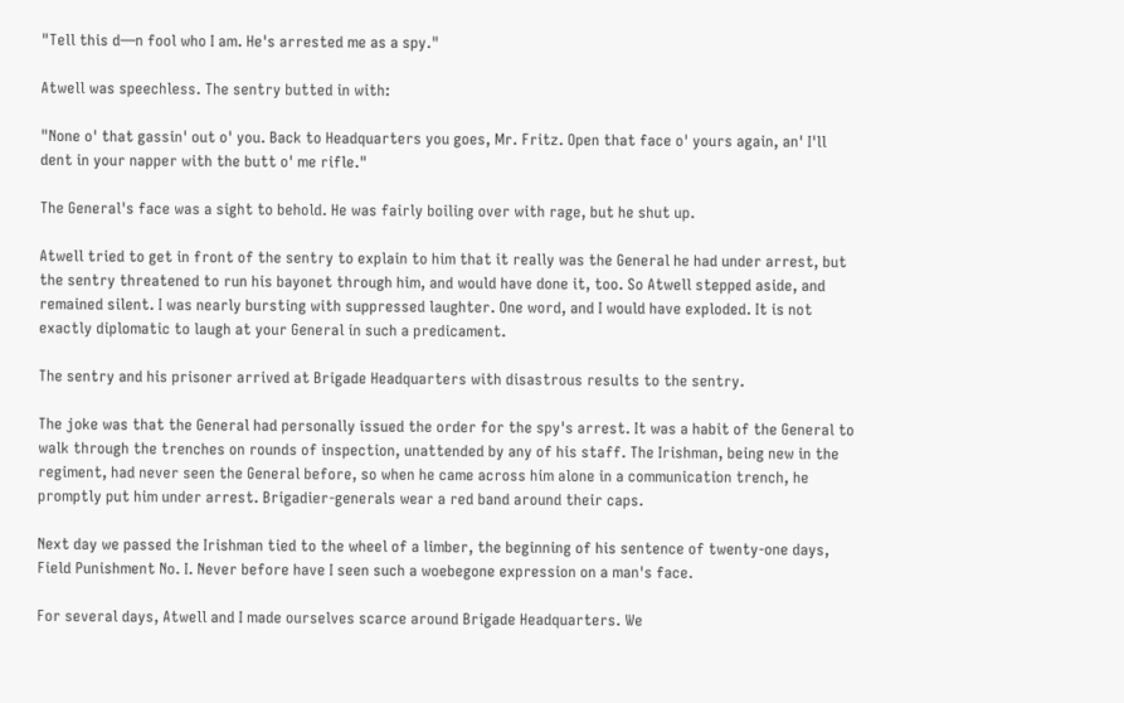"Tell this d—n fool who I am. He's arrested me as a spy."

Atwell was speechless. The sentry butted in with:

"None o' that gassin' out o' you. Back to Headquarters you goes, Mr. Fritz. Open that face o' yours again, an' I'll dent in your napper with the butt o' me rifle."

The General's face was a sight to behold. He was fairly boiling over with rage, but he shut up.

Atwell tried to get in front of the sentry to explain to him that it really was the General he had under arrest, but the sentry threatened to run his bayonet through him, and would have done it, too. So Atwell stepped aside, and remained silent. I was nearly bursting with suppressed laughter. One word, and I would have exploded. It is not exactly diplomatic to laugh at your General in such a predicament.

The sentry and his prisoner arrived at Brigade Headquarters with disastrous results to the sentry.

The joke was that the General had personally issued the order for the spy's arrest. It was a habit of the General to walk through the trenches on rounds of inspection, unattended by any of his staff. The Irishman, being new in the regiment, had never seen the General before, so when he came across him alone in a communication trench, he promptly put him under arrest. Brigadier-generals wear a red band around their caps.

Next day we passed the Irishman tied to the wheel of a limber, the beginning of his sentence of twenty-one days, Field Punishment No. I. Never before have I seen such a woebegone expression on a man's face.

For several days, Atwell and I made ourselves scarce around Brigade Headquarters. We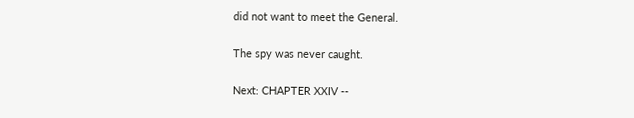did not want to meet the General.

The spy was never caught.

Next: CHAPTER XXIV --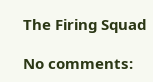The Firing Squad

No comments: